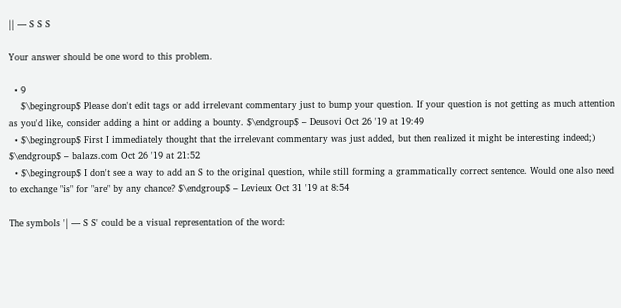|| — S S S

Your answer should be one word to this problem.

  • 9
    $\begingroup$ Please don't edit tags or add irrelevant commentary just to bump your question. If your question is not getting as much attention as you'd like, consider adding a hint or adding a bounty. $\endgroup$ – Deusovi Oct 26 '19 at 19:49
  • $\begingroup$ First I immediately thought that the irrelevant commentary was just added, but then realized it might be interesting indeed;) $\endgroup$ – balazs.com Oct 26 '19 at 21:52
  • $\begingroup$ I don't see a way to add an S to the original question, while still forming a grammatically correct sentence. Would one also need to exchange "is" for "are" by any chance? $\endgroup$ – Levieux Oct 31 '19 at 8:54

The symbols '| — S S' could be a visual representation of the word: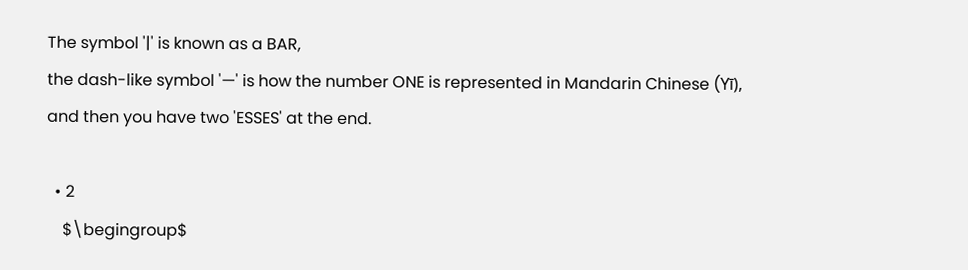The symbol '|' is known as a BAR,
the dash-like symbol '—' is how the number ONE is represented in Mandarin Chinese (Yī),
and then you have two 'ESSES' at the end.

  • 2
    $\begingroup$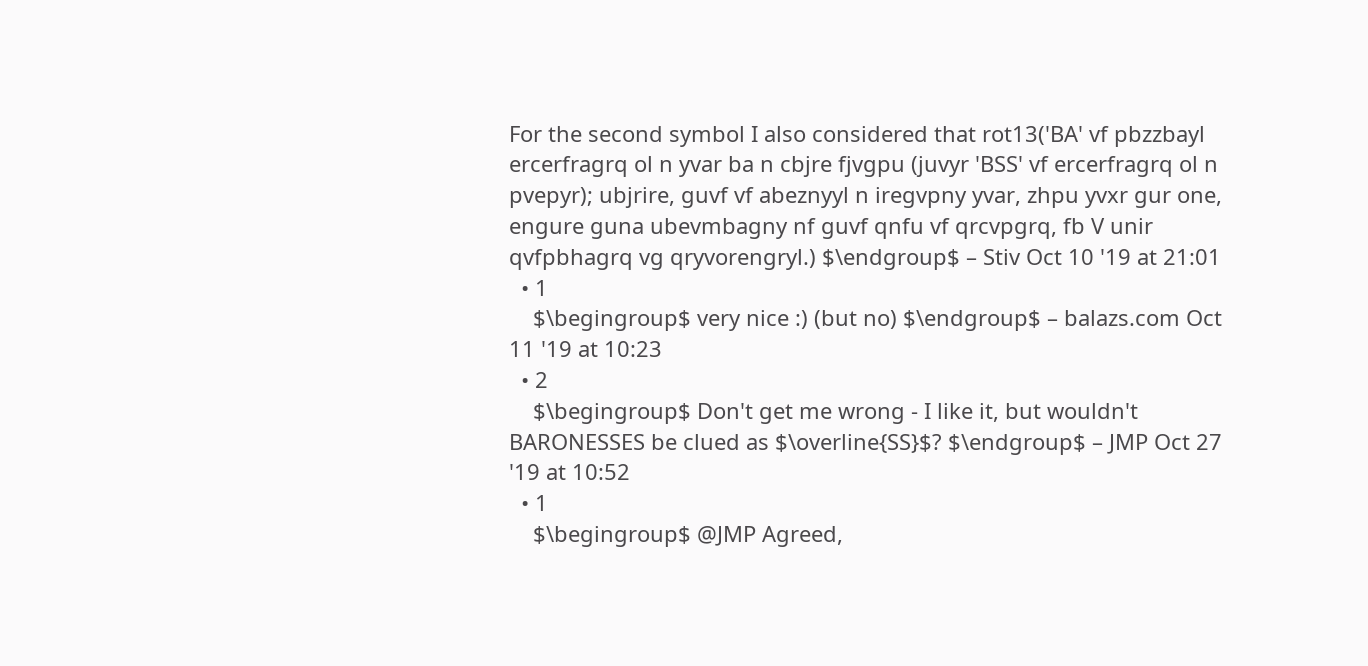For the second symbol I also considered that rot13('BA' vf pbzzbayl ercerfragrq ol n yvar ba n cbjre fjvgpu (juvyr 'BSS' vf ercerfragrq ol n pvepyr); ubjrire, guvf vf abeznyyl n iregvpny yvar, zhpu yvxr gur one, engure guna ubevmbagny nf guvf qnfu vf qrcvpgrq, fb V unir qvfpbhagrq vg qryvorengryl.) $\endgroup$ – Stiv Oct 10 '19 at 21:01
  • 1
    $\begingroup$ very nice :) (but no) $\endgroup$ – balazs.com Oct 11 '19 at 10:23
  • 2
    $\begingroup$ Don't get me wrong - I like it, but wouldn't BARONESSES be clued as $\overline{SS}$? $\endgroup$ – JMP Oct 27 '19 at 10:52
  • 1
    $\begingroup$ @JMP Agreed,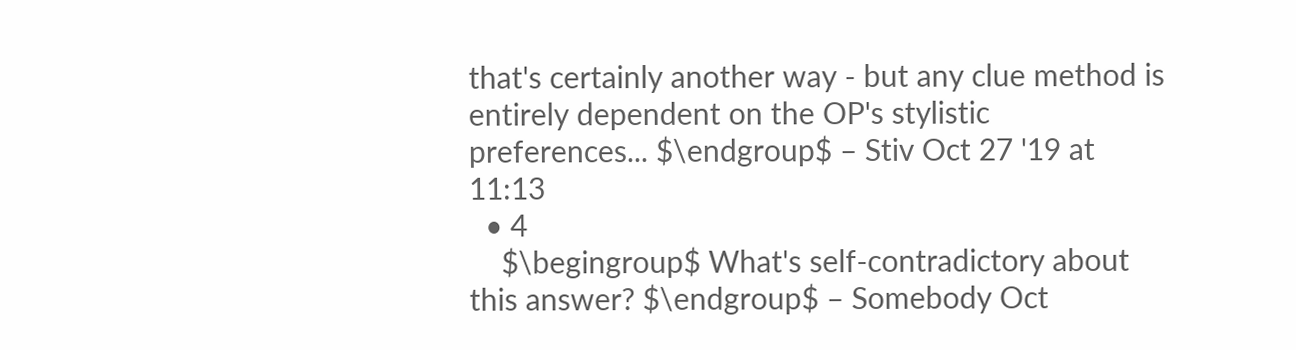that's certainly another way - but any clue method is entirely dependent on the OP's stylistic preferences... $\endgroup$ – Stiv Oct 27 '19 at 11:13
  • 4
    $\begingroup$ What's self-contradictory about this answer? $\endgroup$ – Somebody Oct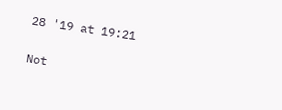28 '19 at 19:21

Not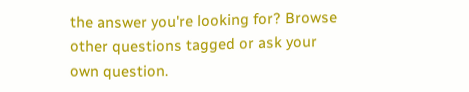the answer you're looking for? Browse other questions tagged or ask your own question.